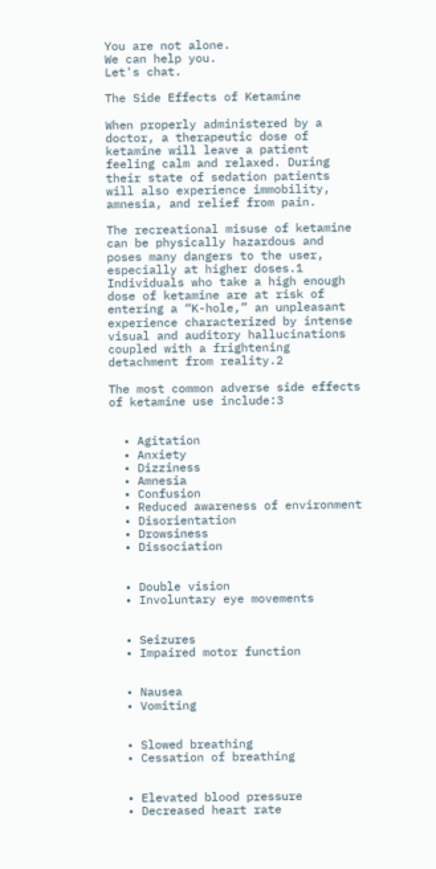You are not alone.
We can help you.
Let's chat.

The Side Effects of Ketamine

When properly administered by a doctor, a therapeutic dose of ketamine will leave a patient feeling calm and relaxed. During their state of sedation patients will also experience immobility, amnesia, and relief from pain.

The recreational misuse of ketamine can be physically hazardous and poses many dangers to the user, especially at higher doses.1 Individuals who take a high enough dose of ketamine are at risk of entering a “K-hole,” an unpleasant experience characterized by intense visual and auditory hallucinations coupled with a frightening detachment from reality.2

The most common adverse side effects of ketamine use include:3


  • Agitation
  • Anxiety
  • Dizziness
  • Amnesia
  • Confusion
  • Reduced awareness of environment
  • Disorientation
  • Drowsiness
  • Dissociation


  • Double vision
  • Involuntary eye movements


  • Seizures
  • Impaired motor function


  • Nausea
  • Vomiting


  • Slowed breathing
  • Cessation of breathing


  • Elevated blood pressure
  • Decreased heart rate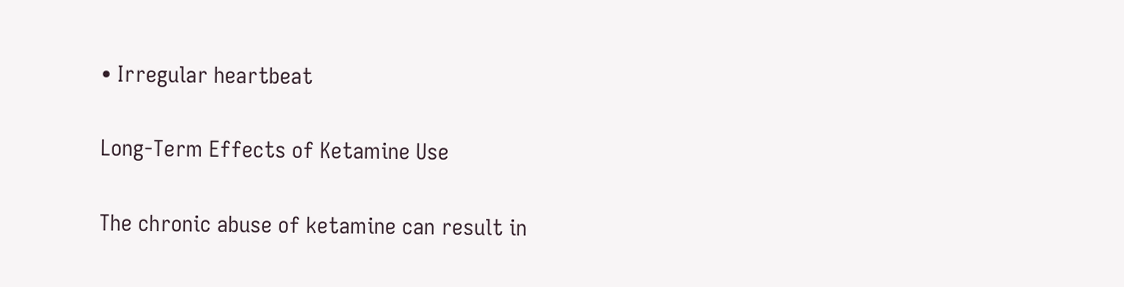• Irregular heartbeat

Long-Term Effects of Ketamine Use

The chronic abuse of ketamine can result in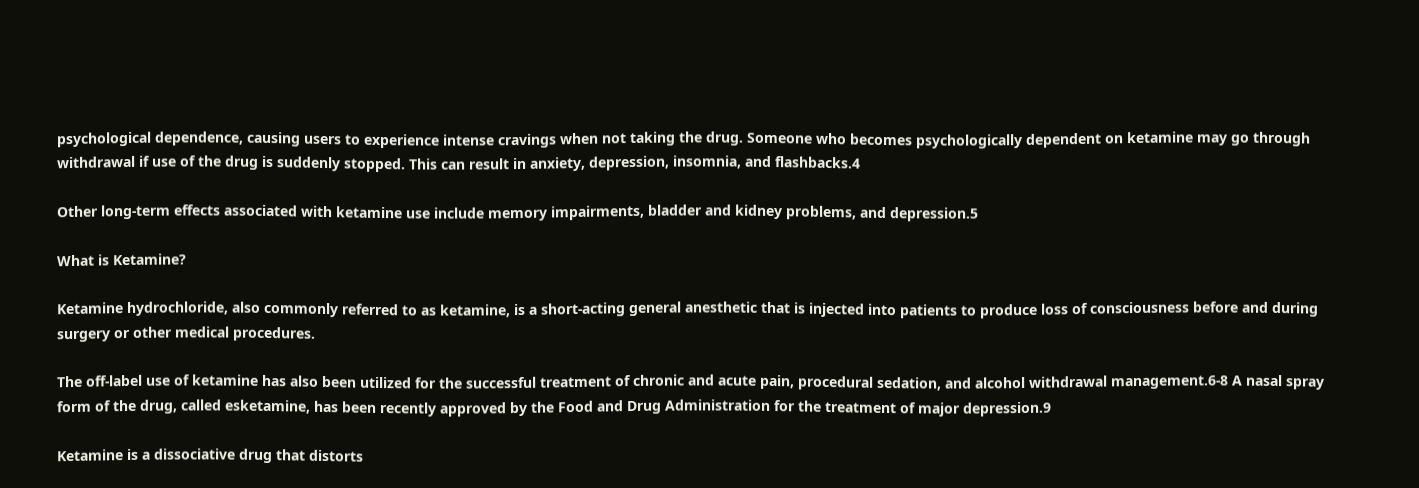psychological dependence, causing users to experience intense cravings when not taking the drug. Someone who becomes psychologically dependent on ketamine may go through withdrawal if use of the drug is suddenly stopped. This can result in anxiety, depression, insomnia, and flashbacks.4

Other long-term effects associated with ketamine use include memory impairments, bladder and kidney problems, and depression.5

What is Ketamine?

Ketamine hydrochloride, also commonly referred to as ketamine, is a short-acting general anesthetic that is injected into patients to produce loss of consciousness before and during surgery or other medical procedures.

The off-label use of ketamine has also been utilized for the successful treatment of chronic and acute pain, procedural sedation, and alcohol withdrawal management.6-8 A nasal spray form of the drug, called esketamine, has been recently approved by the Food and Drug Administration for the treatment of major depression.9

Ketamine is a dissociative drug that distorts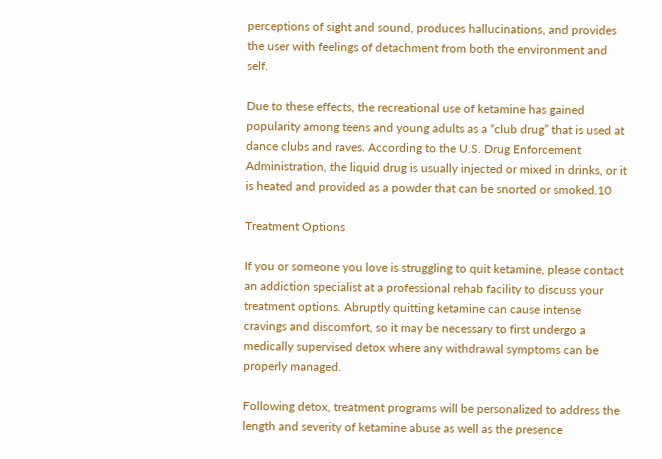perceptions of sight and sound, produces hallucinations, and provides the user with feelings of detachment from both the environment and self.

Due to these effects, the recreational use of ketamine has gained popularity among teens and young adults as a “club drug” that is used at dance clubs and raves. According to the U.S. Drug Enforcement Administration, the liquid drug is usually injected or mixed in drinks, or it is heated and provided as a powder that can be snorted or smoked.10

Treatment Options

If you or someone you love is struggling to quit ketamine, please contact an addiction specialist at a professional rehab facility to discuss your treatment options. Abruptly quitting ketamine can cause intense cravings and discomfort, so it may be necessary to first undergo a medically supervised detox where any withdrawal symptoms can be properly managed.

Following detox, treatment programs will be personalized to address the length and severity of ketamine abuse as well as the presence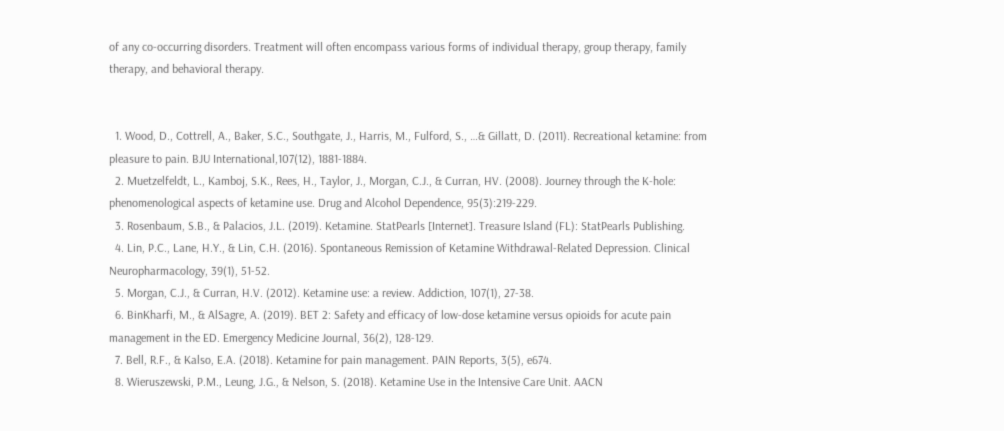of any co-occurring disorders. Treatment will often encompass various forms of individual therapy, group therapy, family therapy, and behavioral therapy.


  1. Wood, D., Cottrell, A., Baker, S.C., Southgate, J., Harris, M., Fulford, S., …& Gillatt, D. (2011). Recreational ketamine: from pleasure to pain. BJU International,107(12), 1881-1884.
  2. Muetzelfeldt, L., Kamboj, S.K., Rees, H., Taylor, J., Morgan, C.J., & Curran, HV. (2008). Journey through the K-hole: phenomenological aspects of ketamine use. Drug and Alcohol Dependence, 95(3):219-229.
  3. Rosenbaum, S.B., & Palacios, J.L. (2019). Ketamine. StatPearls [Internet]. Treasure Island (FL): StatPearls Publishing.
  4. Lin, P.C., Lane, H.Y., & Lin, C.H. (2016). Spontaneous Remission of Ketamine Withdrawal-Related Depression. Clinical Neuropharmacology, 39(1), 51-52.
  5. Morgan, C.J., & Curran, H.V. (2012). Ketamine use: a review. Addiction, 107(1), 27-38.
  6. BinKharfi, M., & AlSagre, A. (2019). BET 2: Safety and efficacy of low-dose ketamine versus opioids for acute pain management in the ED. Emergency Medicine Journal, 36(2), 128-129.
  7. Bell, R.F., & Kalso, E.A. (2018). Ketamine for pain management. PAIN Reports, 3(5), e674.
  8. Wieruszewski, P.M., Leung, J.G., & Nelson, S. (2018). Ketamine Use in the Intensive Care Unit. AACN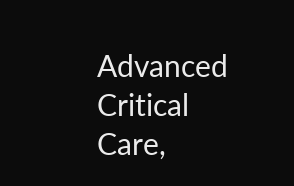Advanced Critical Care,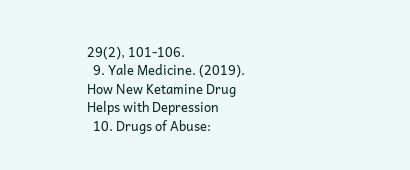29(2), 101-106.
  9. Yale Medicine. (2019). How New Ketamine Drug Helps with Depression
  10. Drugs of Abuse: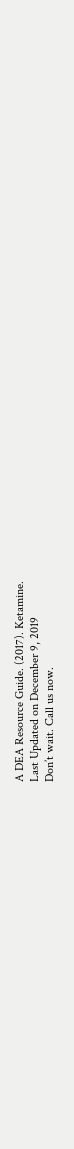A DEA Resource Guide. (2017). Ketamine.
Last Updated on December 9, 2019
Don’t wait. Call us now.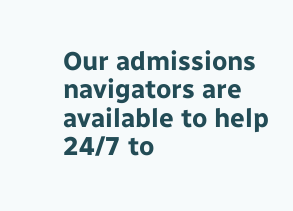Our admissions navigators are available to help 24/7 to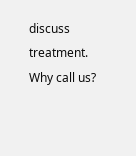discuss treatment.
Why call us?